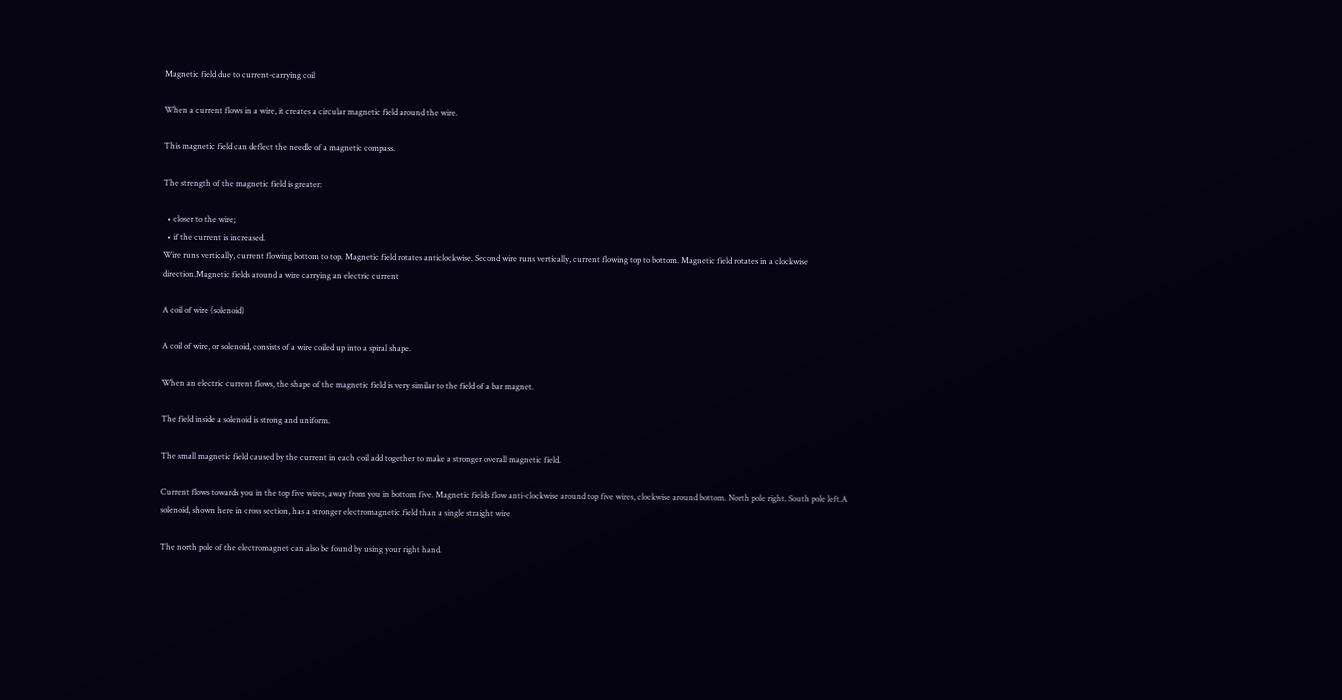Magnetic field due to current-carrying coil

When a current flows in a wire, it creates a circular magnetic field around the wire.

This magnetic field can deflect the needle of a magnetic compass.

The strength of the magnetic field is greater:

  • closer to the wire;
  • if the current is increased.
Wire runs vertically, current flowing bottom to top. Magnetic field rotates anticlockwise. Second wire runs vertically, current flowing top to bottom. Magnetic field rotates in a clockwise direction.Magnetic fields around a wire carrying an electric current

A coil of wire (solenoid)

A coil of wire, or solenoid, consists of a wire coiled up into a spiral shape.

When an electric current flows, the shape of the magnetic field is very similar to the field of a bar magnet.

The field inside a solenoid is strong and uniform.

The small magnetic field caused by the current in each coil add together to make a stronger overall magnetic field.

Current flows towards you in the top five wires, away from you in bottom five. Magnetic fields flow anti-clockwise around top five wires, clockwise around bottom. North pole right. South pole left.A solenoid, shown here in cross section, has a stronger electromagnetic field than a single straight wire

The north pole of the electromagnet can also be found by using your right hand.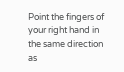Point the fingers of your right hand in the same direction as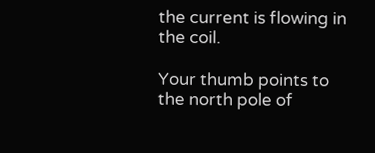the current is flowing in the coil.

Your thumb points to the north pole of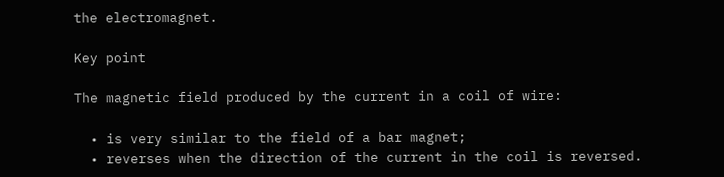the electromagnet.

Key point

The magnetic field produced by the current in a coil of wire:

  • is very similar to the field of a bar magnet;
  • reverses when the direction of the current in the coil is reversed.